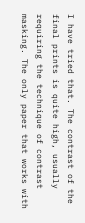I have tried that. The contrast of the final prints is quite high, usually requiring the technique of contrast masking. The only paper that works with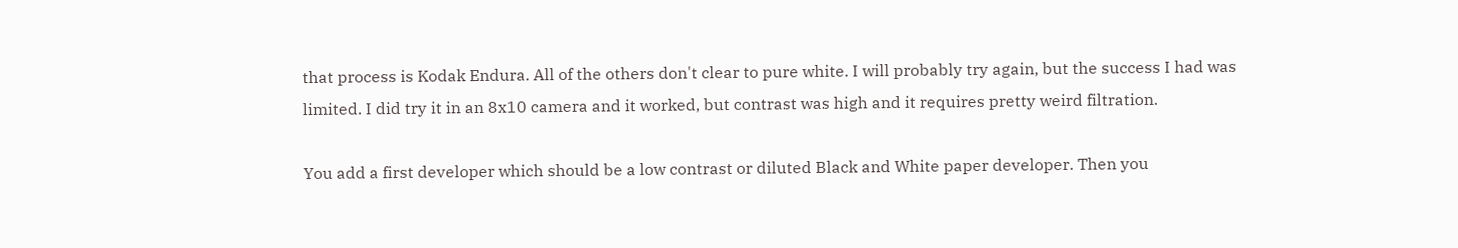that process is Kodak Endura. All of the others don't clear to pure white. I will probably try again, but the success I had was limited. I did try it in an 8x10 camera and it worked, but contrast was high and it requires pretty weird filtration.

You add a first developer which should be a low contrast or diluted Black and White paper developer. Then you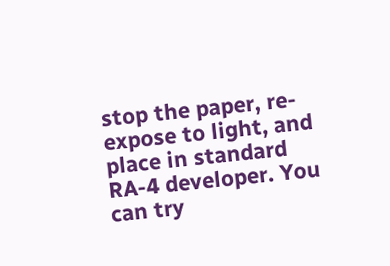stop the paper, re-expose to light, and place in standard RA-4 developer. You can try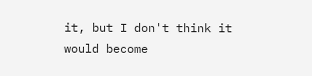it, but I don't think it would become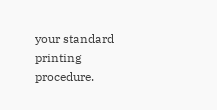your standard printing procedure.